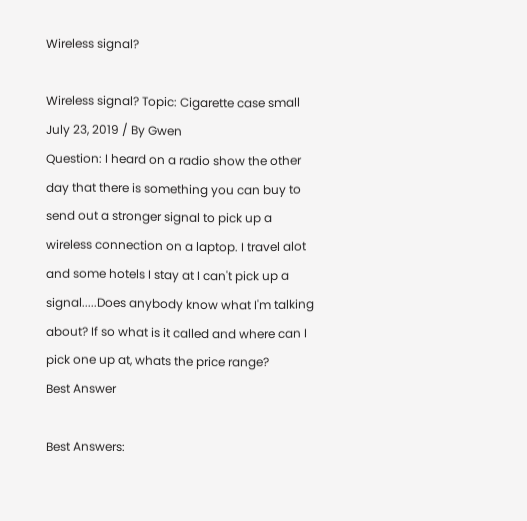Wireless signal?

Wireless signal? Topic: Cigarette case small
July 23, 2019 / By Gwen
Question: I heard on a radio show the other day that there is something you can buy to send out a stronger signal to pick up a wireless connection on a laptop. I travel alot and some hotels I stay at I can't pick up a signal.....Does anybody know what I'm talking about? If so what is it called and where can I pick one up at, whats the price range?
Best Answer

Best Answers: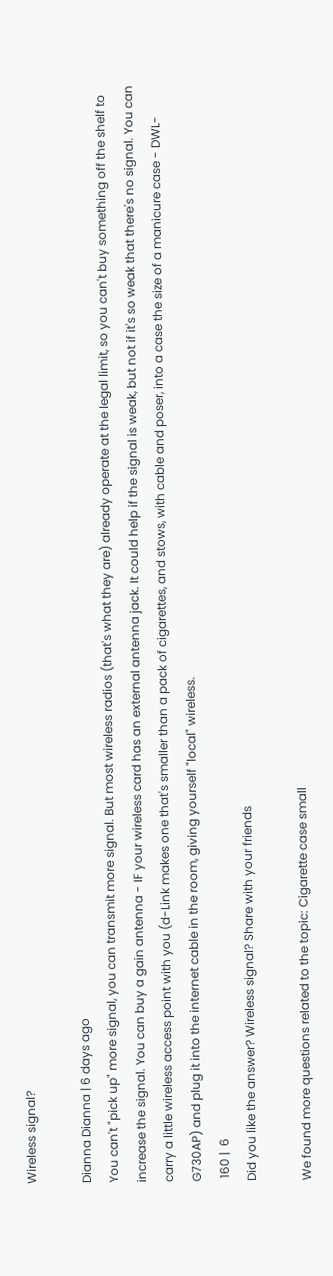Wireless signal?

Dianna Dianna | 6 days ago
You can't "pick up" more signal, you can transmit more signal. But most wireless radios (that's what they are) already operate at the legal limit, so you can't buy something off the shelf to increase the signal. You can buy a gain antenna - IF your wireless card has an external antenna jack. It could help if the signal is weak, but not if it's so weak that there's no signal. You can carry a little wireless access point with you (d-Link makes one that's smaller than a pack of cigarettes, and stows, with cable and poser, into a case the size of a manicure case - DWL-G730AP) and plug it into the internet cable in the room, giving yourself "local" wireless.
 160 |  6
Did you like the answer? Wireless signal? Share with your friends

We found more questions related to the topic: Cigarette case small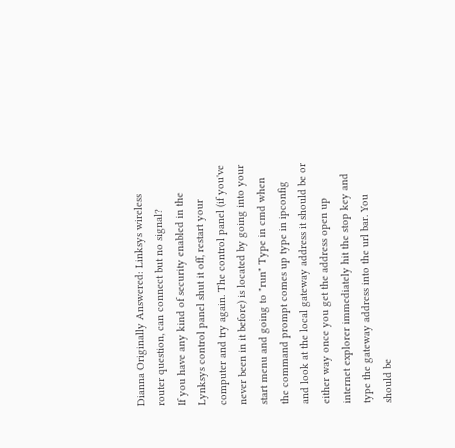Dianna Originally Answered: Linksys wireless router question, can connect but no signal?
If you have any kind of security enabled in the Lynksys control panel shut it off, restart your computer and try again. The control panel (if you've never been in it before) is located by going into your start menu and going to "run" Type in cmd when the command prompt comes up type in ipconfig and look at the local gateway address it should be or either way once you get the address open up internet explorer immediately hit the stop key and type the gateway address into the url bar. You should be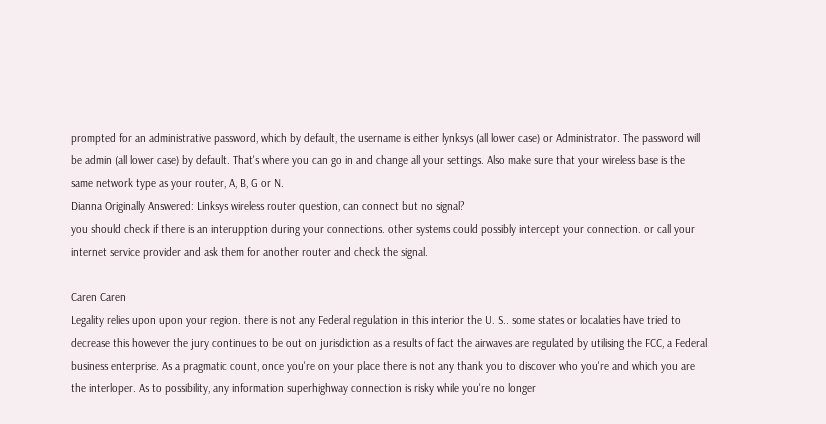prompted for an administrative password, which by default, the username is either lynksys (all lower case) or Administrator. The password will be admin (all lower case) by default. That's where you can go in and change all your settings. Also make sure that your wireless base is the same network type as your router, A, B, G or N.
Dianna Originally Answered: Linksys wireless router question, can connect but no signal?
you should check if there is an interupption during your connections. other systems could possibly intercept your connection. or call your internet service provider and ask them for another router and check the signal.

Caren Caren
Legality relies upon upon your region. there is not any Federal regulation in this interior the U. S.. some states or localaties have tried to decrease this however the jury continues to be out on jurisdiction as a results of fact the airwaves are regulated by utilising the FCC, a Federal business enterprise. As a pragmatic count, once you're on your place there is not any thank you to discover who you're and which you are the interloper. As to possibility, any information superhighway connection is risky while you're no longer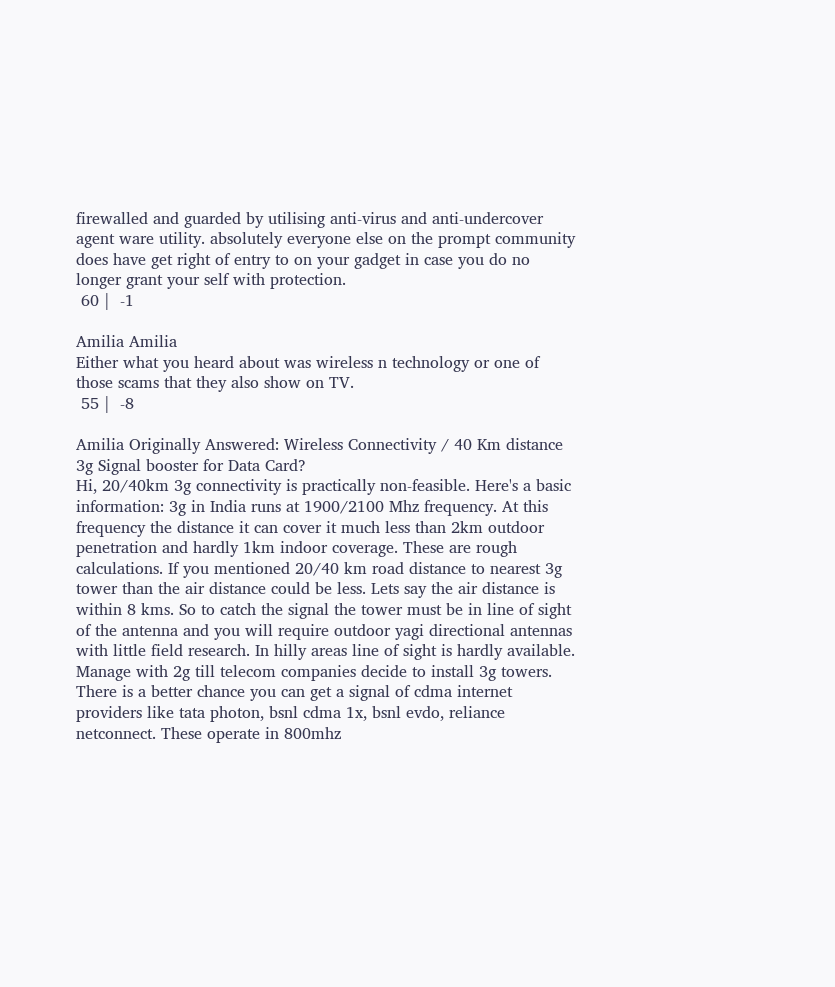firewalled and guarded by utilising anti-virus and anti-undercover agent ware utility. absolutely everyone else on the prompt community does have get right of entry to on your gadget in case you do no longer grant your self with protection.
 60 |  -1

Amilia Amilia
Either what you heard about was wireless n technology or one of those scams that they also show on TV.
 55 |  -8

Amilia Originally Answered: Wireless Connectivity / 40 Km distance 3g Signal booster for Data Card?
Hi, 20/40km 3g connectivity is practically non-feasible. Here's a basic information: 3g in India runs at 1900/2100 Mhz frequency. At this frequency the distance it can cover it much less than 2km outdoor penetration and hardly 1km indoor coverage. These are rough calculations. If you mentioned 20/40 km road distance to nearest 3g tower than the air distance could be less. Lets say the air distance is within 8 kms. So to catch the signal the tower must be in line of sight of the antenna and you will require outdoor yagi directional antennas with little field research. In hilly areas line of sight is hardly available. Manage with 2g till telecom companies decide to install 3g towers. There is a better chance you can get a signal of cdma internet providers like tata photon, bsnl cdma 1x, bsnl evdo, reliance netconnect. These operate in 800mhz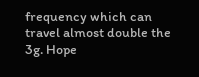frequency which can travel almost double the 3g. Hope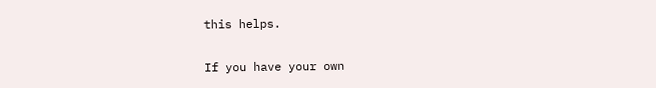this helps.

If you have your own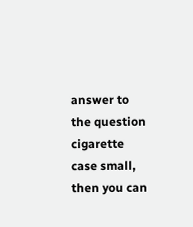answer to the question cigarette case small, then you can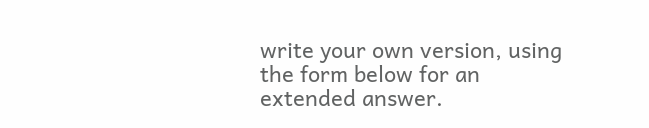write your own version, using the form below for an extended answer.